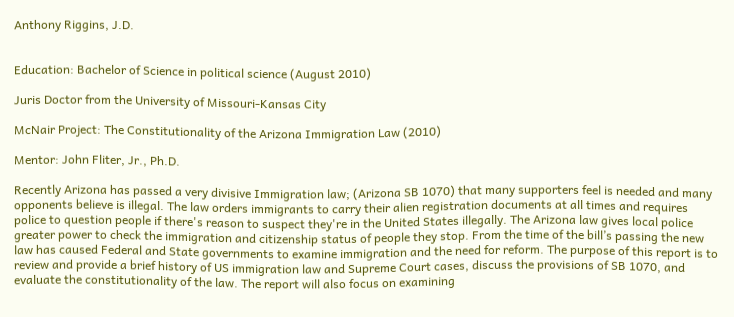Anthony Riggins, J.D.


Education: Bachelor of Science in political science (August 2010)

Juris Doctor from the University of Missouri-Kansas City

McNair Project: The Constitutionality of the Arizona Immigration Law (2010)

Mentor: John Fliter, Jr., Ph.D.

Recently Arizona has passed a very divisive Immigration law; (Arizona SB 1070) that many supporters feel is needed and many opponents believe is illegal. The law orders immigrants to carry their alien registration documents at all times and requires police to question people if there's reason to suspect they're in the United States illegally. The Arizona law gives local police greater power to check the immigration and citizenship status of people they stop. From the time of the bill’s passing the new law has caused Federal and State governments to examine immigration and the need for reform. The purpose of this report is to review and provide a brief history of US immigration law and Supreme Court cases, discuss the provisions of SB 1070, and evaluate the constitutionality of the law. The report will also focus on examining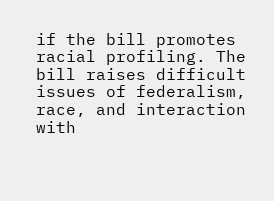if the bill promotes racial profiling. The bill raises difficult issues of federalism, race, and interaction with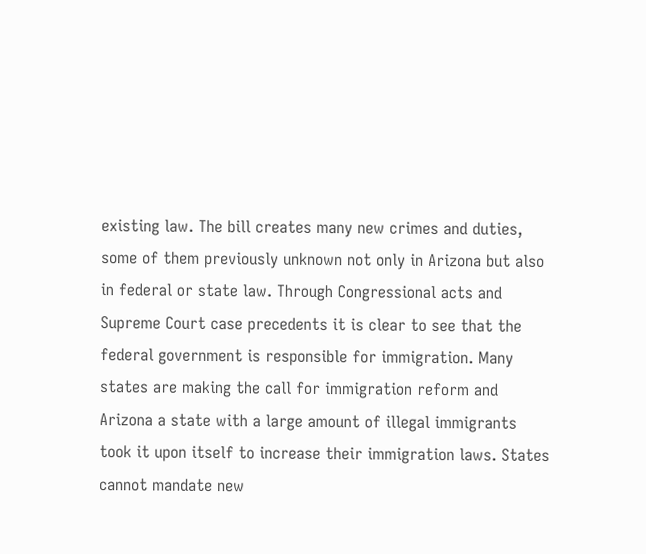existing law. The bill creates many new crimes and duties, some of them previously unknown not only in Arizona but also in federal or state law. Through Congressional acts and Supreme Court case precedents it is clear to see that the federal government is responsible for immigration. Many states are making the call for immigration reform and Arizona a state with a large amount of illegal immigrants took it upon itself to increase their immigration laws. States cannot mandate new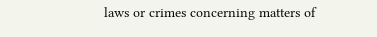laws or crimes concerning matters of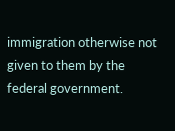immigration otherwise not given to them by the federal government.